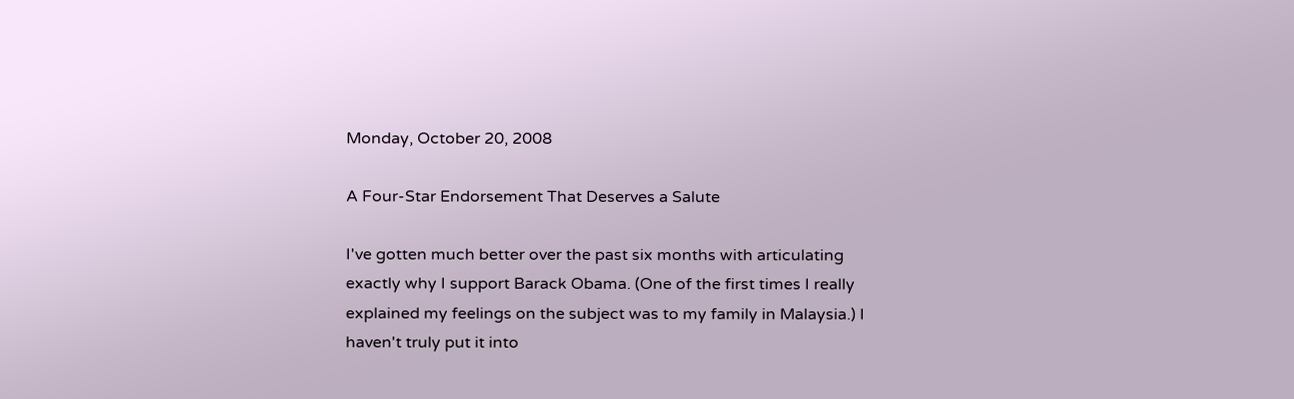Monday, October 20, 2008

A Four-Star Endorsement That Deserves a Salute

I've gotten much better over the past six months with articulating exactly why I support Barack Obama. (One of the first times I really explained my feelings on the subject was to my family in Malaysia.) I haven't truly put it into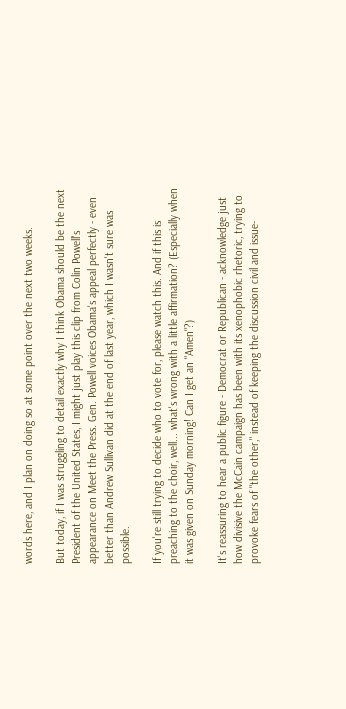words here, and I plan on doing so at some point over the next two weeks.

But today, if I was struggling to detail exactly why I think Obama should be the next President of the United States, I might just play this clip from Colin Powell's appearance on Meet the Press. Gen. Powell voices Obama's appeal perfectly - even better than Andrew Sullivan did at the end of last year, which I wasn't sure was possible.

If you're still trying to decide who to vote for, please watch this. And if this is preaching to the choir, well... what's wrong with a little affirmation? (Especially when it was given on Sunday morning! Can I get an "Amen"?)

It's reassuring to hear a public figure - Democrat or Republican - acknowledge just how divisive the McCain campaign has been with its xenophobic rhetoric, trying to provoke fears of "the other," instead of keeping the discussion civil and issue-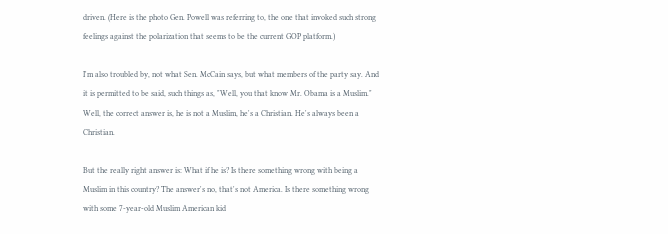driven. (Here is the photo Gen. Powell was referring to, the one that invoked such strong feelings against the polarization that seems to be the current GOP platform.)

I'm also troubled by, not what Sen. McCain says, but what members of the party say. And it is permitted to be said, such things as, "Well, you that know Mr. Obama is a Muslim." Well, the correct answer is, he is not a Muslim, he's a Christian. He's always been a Christian.

But the really right answer is: What if he is? Is there something wrong with being a Muslim in this country? The answer's no, that's not America. Is there something wrong with some 7-year-old Muslim American kid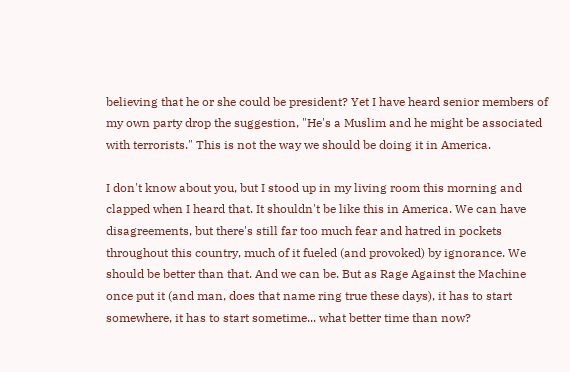believing that he or she could be president? Yet I have heard senior members of my own party drop the suggestion, "He's a Muslim and he might be associated with terrorists." This is not the way we should be doing it in America.

I don't know about you, but I stood up in my living room this morning and clapped when I heard that. It shouldn't be like this in America. We can have disagreements, but there's still far too much fear and hatred in pockets throughout this country, much of it fueled (and provoked) by ignorance. We should be better than that. And we can be. But as Rage Against the Machine once put it (and man, does that name ring true these days), it has to start somewhere, it has to start sometime... what better time than now?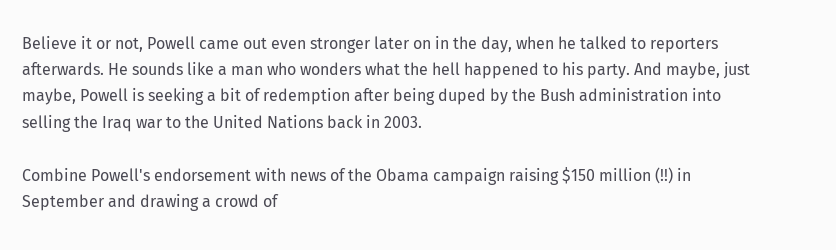Believe it or not, Powell came out even stronger later on in the day, when he talked to reporters afterwards. He sounds like a man who wonders what the hell happened to his party. And maybe, just maybe, Powell is seeking a bit of redemption after being duped by the Bush administration into selling the Iraq war to the United Nations back in 2003.

Combine Powell's endorsement with news of the Obama campaign raising $150 million (!!) in September and drawing a crowd of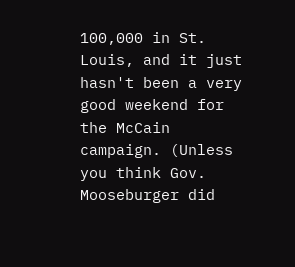100,000 in St. Louis, and it just hasn't been a very good weekend for the McCain campaign. (Unless you think Gov. Mooseburger did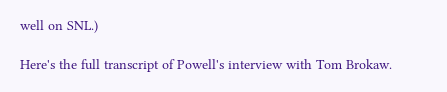well on SNL.)

Here's the full transcript of Powell's interview with Tom Brokaw.